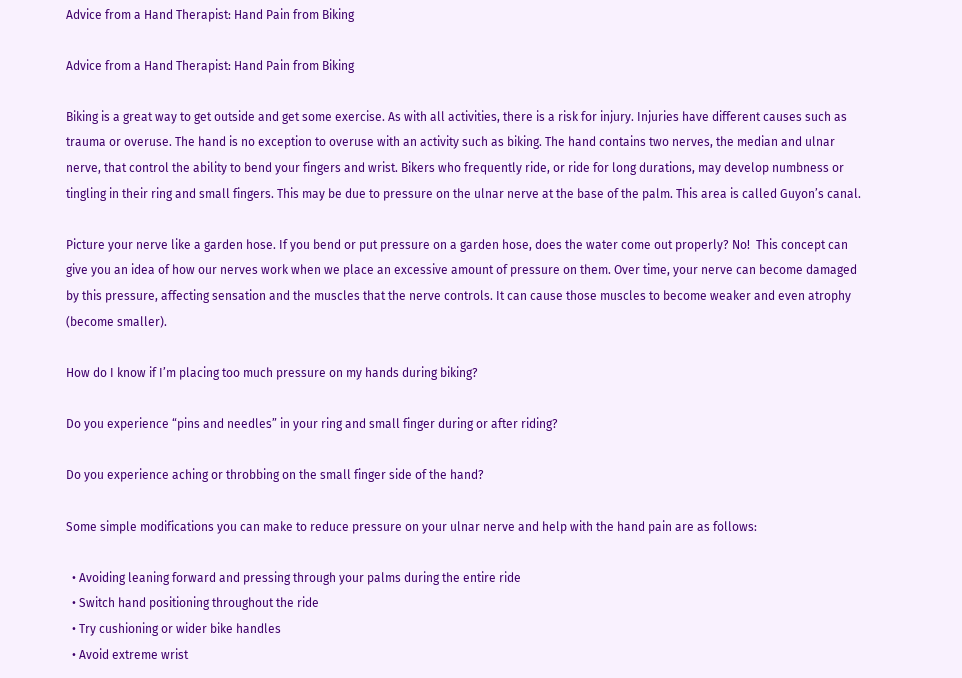Advice from a Hand Therapist: Hand Pain from Biking

Advice from a Hand Therapist: Hand Pain from Biking

Biking is a great way to get outside and get some exercise. As with all activities, there is a risk for injury. Injuries have different causes such as trauma or overuse. The hand is no exception to overuse with an activity such as biking. The hand contains two nerves, the median and ulnar nerve, that control the ability to bend your fingers and wrist. Bikers who frequently ride, or ride for long durations, may develop numbness or tingling in their ring and small fingers. This may be due to pressure on the ulnar nerve at the base of the palm. This area is called Guyon’s canal.

Picture your nerve like a garden hose. If you bend or put pressure on a garden hose, does the water come out properly? No!  This concept can give you an idea of how our nerves work when we place an excessive amount of pressure on them. Over time, your nerve can become damaged by this pressure, affecting sensation and the muscles that the nerve controls. It can cause those muscles to become weaker and even atrophy (become smaller).

How do I know if I’m placing too much pressure on my hands during biking?

Do you experience “pins and needles” in your ring and small finger during or after riding?

Do you experience aching or throbbing on the small finger side of the hand?

Some simple modifications you can make to reduce pressure on your ulnar nerve and help with the hand pain are as follows:

  • Avoiding leaning forward and pressing through your palms during the entire ride
  • Switch hand positioning throughout the ride
  • Try cushioning or wider bike handles
  • Avoid extreme wrist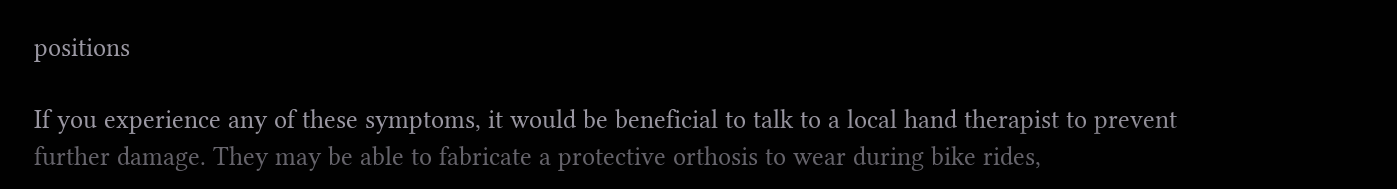positions

If you experience any of these symptoms, it would be beneficial to talk to a local hand therapist to prevent further damage. They may be able to fabricate a protective orthosis to wear during bike rides,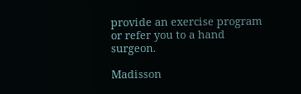provide an exercise program or refer you to a hand surgeon.

Madisson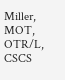Miller, MOT, OTR/L, CSCS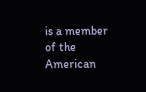is a member of the American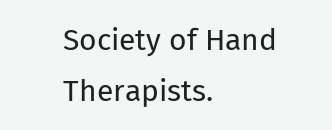Society of Hand Therapists.